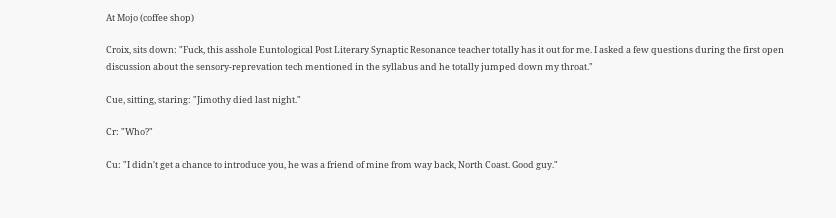At Mojo (coffee shop)

Croix, sits down: "Fuck, this asshole Euntological Post Literary Synaptic Resonance teacher totally has it out for me. I asked a few questions during the first open discussion about the sensory-reprevation tech mentioned in the syllabus and he totally jumped down my throat."

Cue, sitting, staring: "Jimothy died last night."

Cr: "Who?"

Cu: "I didn't get a chance to introduce you, he was a friend of mine from way back, North Coast. Good guy."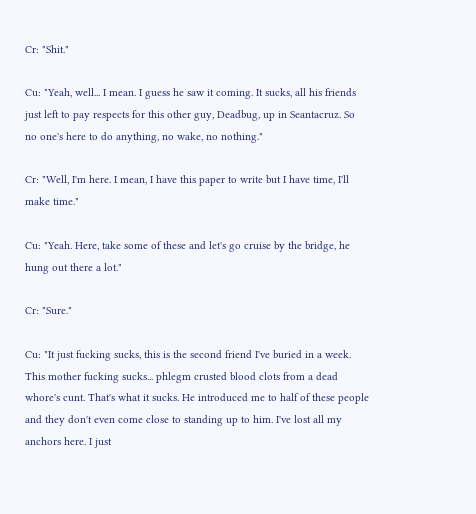Cr: "Shit."

Cu: "Yeah, well... I mean. I guess he saw it coming. It sucks, all his friends just left to pay respects for this other guy, Deadbug, up in Seantacruz. So no one's here to do anything, no wake, no nothing."

Cr: "Well, I'm here. I mean, I have this paper to write but I have time, I'll make time."

Cu: "Yeah. Here, take some of these and let's go cruise by the bridge, he hung out there a lot."

Cr: "Sure."

Cu: "It just fucking sucks, this is the second friend I've buried in a week. This mother fucking sucks... phlegm crusted blood clots from a dead whore's cunt. That's what it sucks. He introduced me to half of these people and they don't even come close to standing up to him. I've lost all my anchors here. I just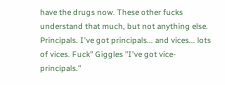have the drugs now. These other fucks understand that much, but not anything else. Principals. I've got principals... and vices... lots of vices. Fuck" Giggles "I've got vice-principals."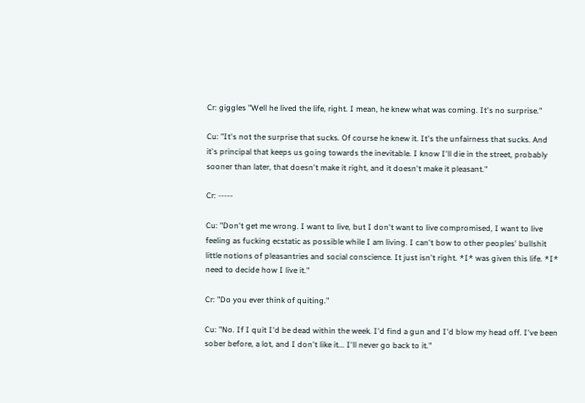Cr: giggles "Well he lived the life, right. I mean, he knew what was coming. It's no surprise."

Cu: "It's not the surprise that sucks. Of course he knew it. It's the unfairness that sucks. And it's principal that keeps us going towards the inevitable. I know I'll die in the street, probably sooner than later, that doesn't make it right, and it doesn't make it pleasant."

Cr: -----

Cu: "Don't get me wrong. I want to live, but I don't want to live compromised, I want to live feeling as fucking ecstatic as possible while I am living. I can't bow to other peoples' bullshit little notions of pleasantries and social conscience. It just isn't right. *I* was given this life. *I* need to decide how I live it."

Cr: "Do you ever think of quiting."

Cu: "No. If I quit I'd be dead within the week. I'd find a gun and I'd blow my head off. I've been sober before, a lot, and I don't like it... I'll never go back to it."